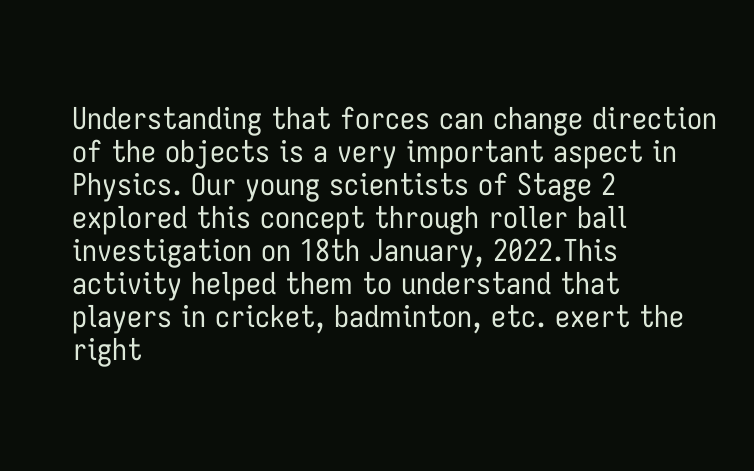Understanding that forces can change direction of the objects is a very important aspect in Physics. Our young scientists of Stage 2 explored this concept through roller ball investigation on 18th January, 2022.This activity helped them to understand that players in cricket, badminton, etc. exert the right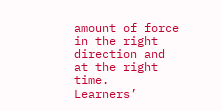amount of force in the right direction and at the right time.
Learners’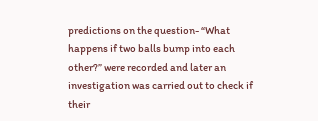predictions on the question- “What happens if two balls bump into each other?” were recorded and later an investigation was carried out to check if their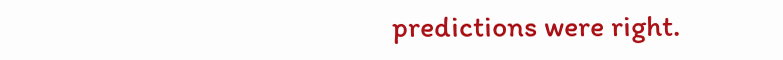predictions were right.